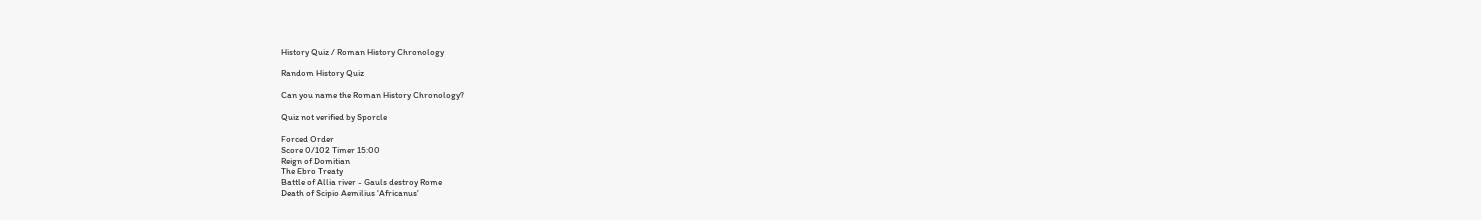History Quiz / Roman History Chronology

Random History Quiz

Can you name the Roman History Chronology?

Quiz not verified by Sporcle

Forced Order
Score 0/102 Timer 15:00
Reign of Domitian
The Ebro Treaty
Battle of Allia river - Gauls destroy Rome
Death of Scipio Aemilius 'Africanus'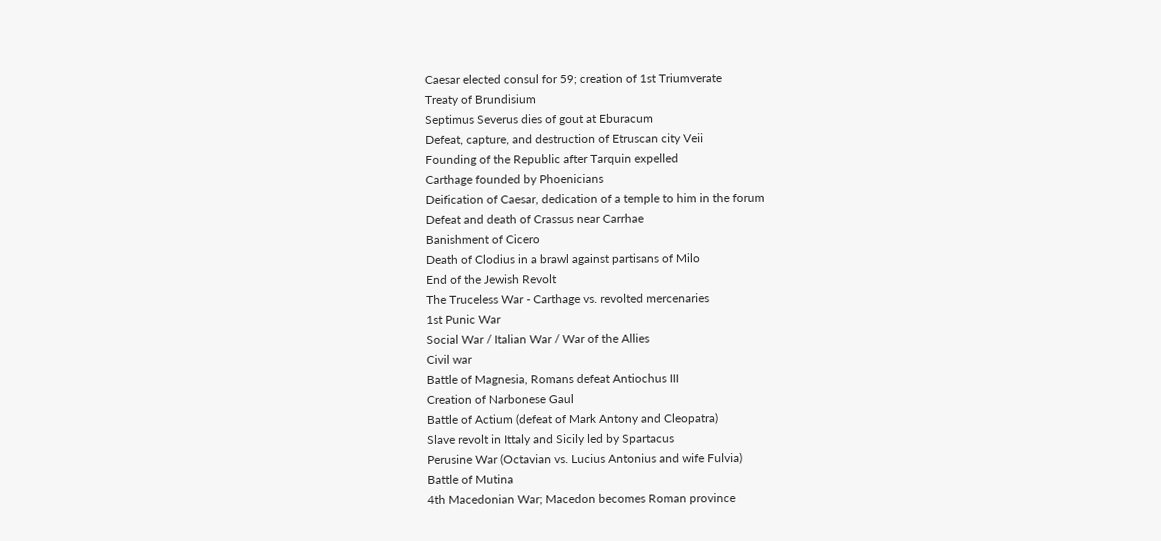Caesar elected consul for 59; creation of 1st Triumverate
Treaty of Brundisium
Septimus Severus dies of gout at Eburacum
Defeat, capture, and destruction of Etruscan city Veii
Founding of the Republic after Tarquin expelled
Carthage founded by Phoenicians
Deification of Caesar, dedication of a temple to him in the forum
Defeat and death of Crassus near Carrhae
Banishment of Cicero
Death of Clodius in a brawl against partisans of Milo
End of the Jewish Revolt
The Truceless War - Carthage vs. revolted mercenaries
1st Punic War
Social War / Italian War / War of the Allies
Civil war
Battle of Magnesia, Romans defeat Antiochus III
Creation of Narbonese Gaul
Battle of Actium (defeat of Mark Antony and Cleopatra)
Slave revolt in Ittaly and Sicily led by Spartacus
Perusine War (Octavian vs. Lucius Antonius and wife Fulvia)
Battle of Mutina
4th Macedonian War; Macedon becomes Roman province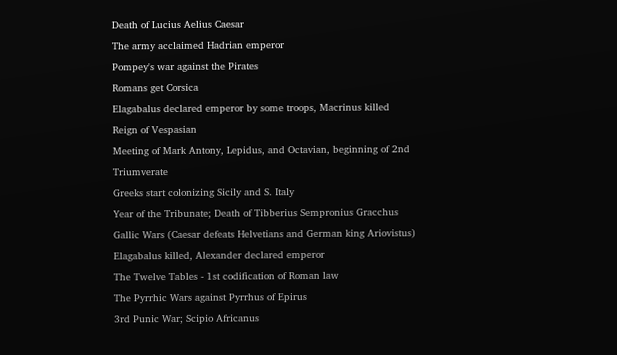Death of Lucius Aelius Caesar
The army acclaimed Hadrian emperor
Pompey's war against the Pirates
Romans get Corsica
Elagabalus declared emperor by some troops, Macrinus killed
Reign of Vespasian
Meeting of Mark Antony, Lepidus, and Octavian, beginning of 2nd Triumverate
Greeks start colonizing Sicily and S. Italy
Year of the Tribunate; Death of Tibberius Sempronius Gracchus
Gallic Wars (Caesar defeats Helvetians and German king Ariovistus)
Elagabalus killed, Alexander declared emperor
The Twelve Tables - 1st codification of Roman law
The Pyrrhic Wars against Pyrrhus of Epirus
3rd Punic War; Scipio Africanus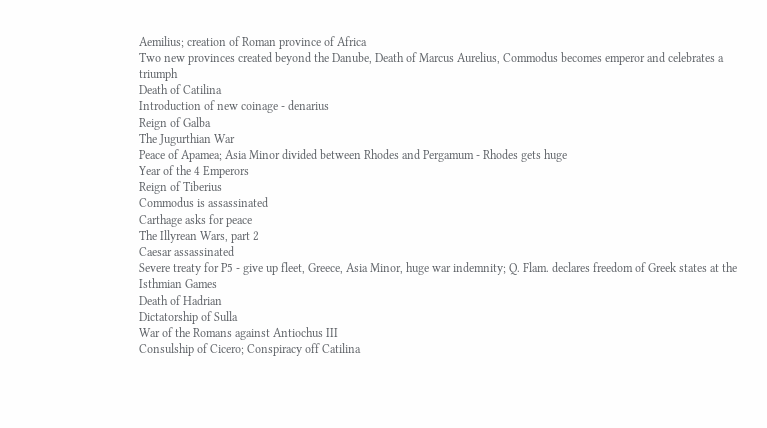Aemilius; creation of Roman province of Africa
Two new provinces created beyond the Danube, Death of Marcus Aurelius, Commodus becomes emperor and celebrates a triumph
Death of Catilina
Introduction of new coinage - denarius
Reign of Galba
The Jugurthian War
Peace of Apamea; Asia Minor divided between Rhodes and Pergamum - Rhodes gets huge
Year of the 4 Emperors
Reign of Tiberius
Commodus is assassinated
Carthage asks for peace
The Illyrean Wars, part 2
Caesar assassinated
Severe treaty for P5 - give up fleet, Greece, Asia Minor, huge war indemnity; Q. Flam. declares freedom of Greek states at the Isthmian Games
Death of Hadrian
Dictatorship of Sulla
War of the Romans against Antiochus III
Consulship of Cicero; Conspiracy off Catilina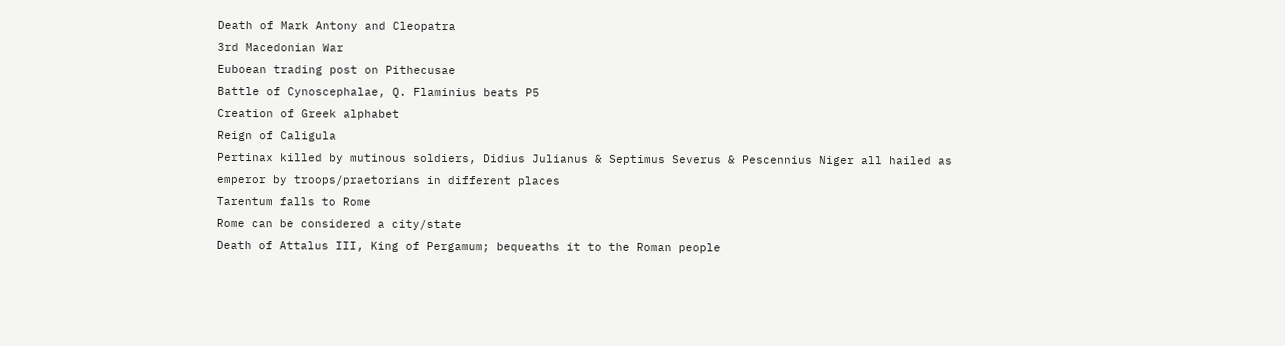Death of Mark Antony and Cleopatra
3rd Macedonian War
Euboean trading post on Pithecusae
Battle of Cynoscephalae, Q. Flaminius beats P5
Creation of Greek alphabet
Reign of Caligula
Pertinax killed by mutinous soldiers, Didius Julianus & Septimus Severus & Pescennius Niger all hailed as emperor by troops/praetorians in different places
Tarentum falls to Rome
Rome can be considered a city/state
Death of Attalus III, King of Pergamum; bequeaths it to the Roman people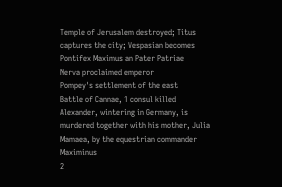Temple of Jerusalem destroyed; Titus captures the city; Vespasian becomes Pontifex Maximus an Pater Patriae
Nerva proclaimed emperor
Pompey's settlement of the east
Battle of Cannae, 1 consul killed
Alexander, wintering in Germany, is murdered together with his mother, Julia Mamaea, by the equestrian commander Maximinus
2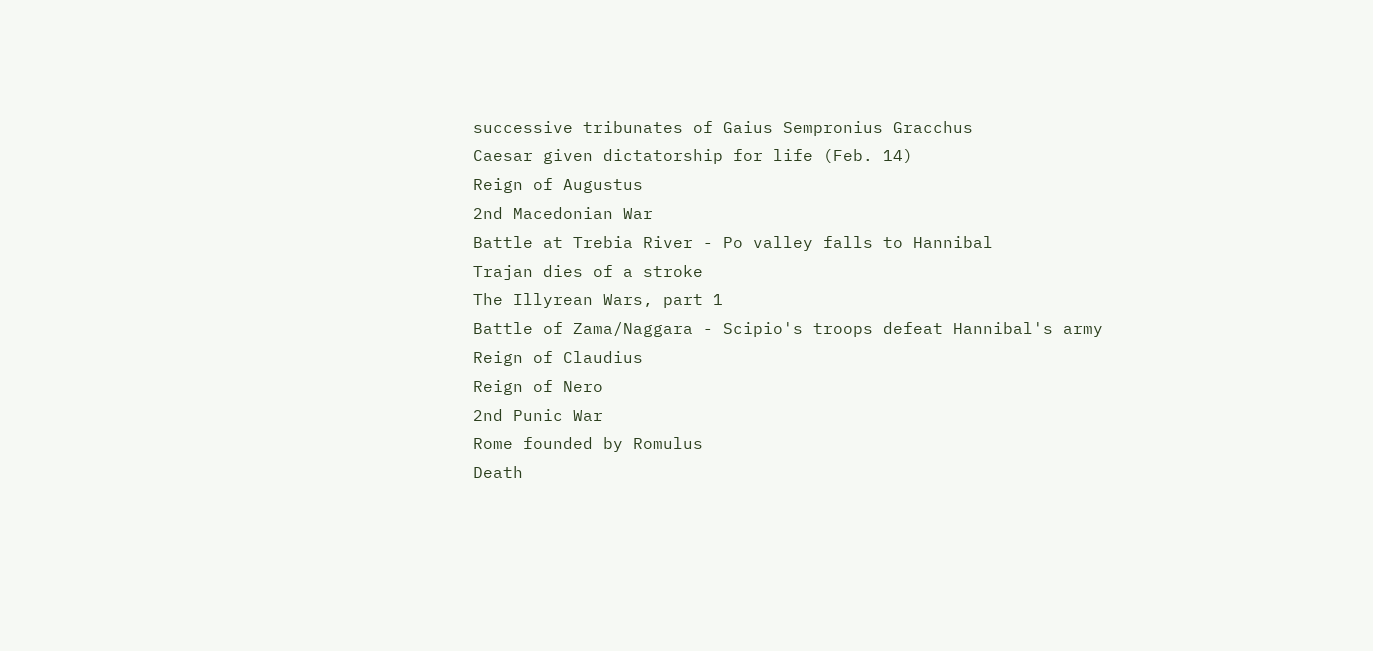successive tribunates of Gaius Sempronius Gracchus
Caesar given dictatorship for life (Feb. 14)
Reign of Augustus
2nd Macedonian War
Battle at Trebia River - Po valley falls to Hannibal
Trajan dies of a stroke
The Illyrean Wars, part 1
Battle of Zama/Naggara - Scipio's troops defeat Hannibal's army
Reign of Claudius
Reign of Nero
2nd Punic War
Rome founded by Romulus
Death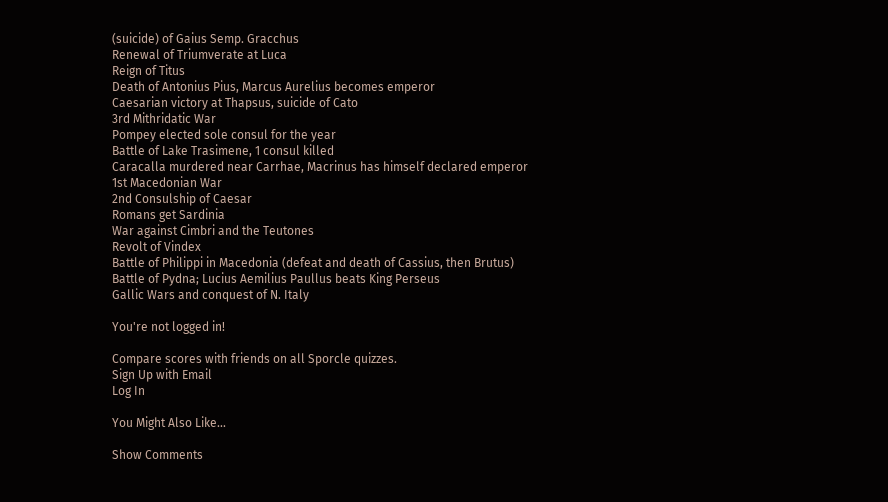(suicide) of Gaius Semp. Gracchus
Renewal of Triumverate at Luca
Reign of Titus
Death of Antonius Pius, Marcus Aurelius becomes emperor
Caesarian victory at Thapsus, suicide of Cato
3rd Mithridatic War
Pompey elected sole consul for the year
Battle of Lake Trasimene, 1 consul killed
Caracalla murdered near Carrhae, Macrinus has himself declared emperor
1st Macedonian War
2nd Consulship of Caesar
Romans get Sardinia
War against Cimbri and the Teutones
Revolt of Vindex
Battle of Philippi in Macedonia (defeat and death of Cassius, then Brutus)
Battle of Pydna; Lucius Aemilius Paullus beats King Perseus
Gallic Wars and conquest of N. Italy

You're not logged in!

Compare scores with friends on all Sporcle quizzes.
Sign Up with Email
Log In

You Might Also Like...

Show Comments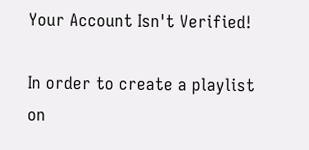Your Account Isn't Verified!

In order to create a playlist on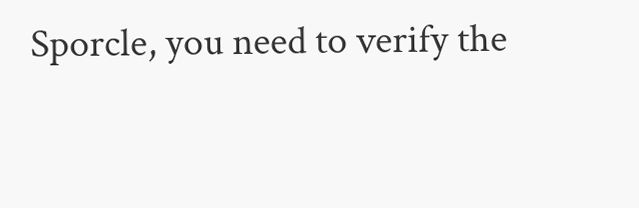Sporcle, you need to verify the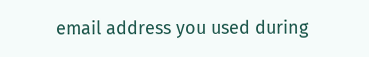email address you used during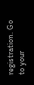registration. Go to your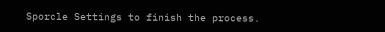Sporcle Settings to finish the process.